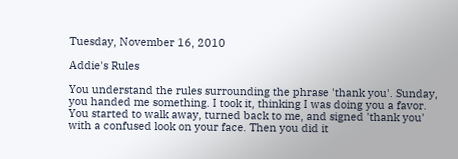Tuesday, November 16, 2010

Addie's Rules

You understand the rules surrounding the phrase 'thank you'. Sunday, you handed me something. I took it, thinking I was doing you a favor. You started to walk away, turned back to me, and signed 'thank you' with a confused look on your face. Then you did it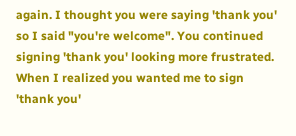again. I thought you were saying 'thank you' so I said "you're welcome". You continued signing 'thank you' looking more frustrated. When I realized you wanted me to sign 'thank you'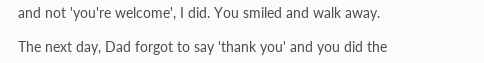and not 'you're welcome', I did. You smiled and walk away.

The next day, Dad forgot to say 'thank you' and you did the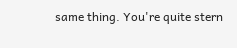same thing. You're quite stern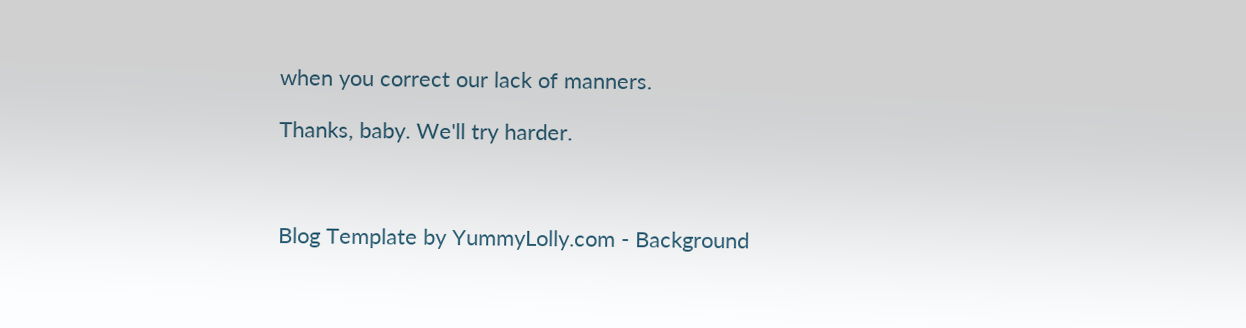when you correct our lack of manners.

Thanks, baby. We'll try harder.



Blog Template by YummyLolly.com - Background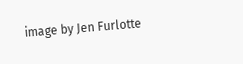image by Jen Furlotte